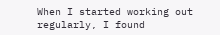When I started working out regularly, I found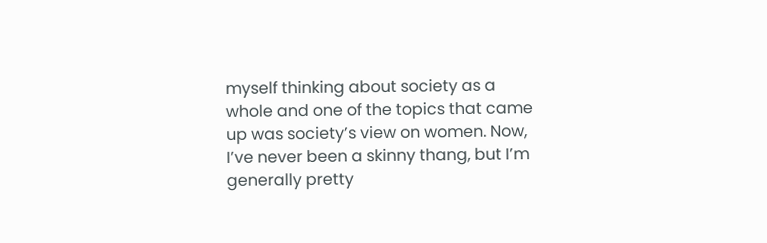myself thinking about society as a whole and one of the topics that came up was society’s view on women. Now, I’ve never been a skinny thang, but I’m generally pretty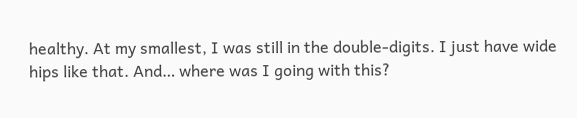healthy. At my smallest, I was still in the double-digits. I just have wide hips like that. And… where was I going with this?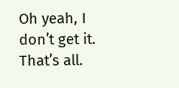Oh yeah, I don’t get it. That’s all.